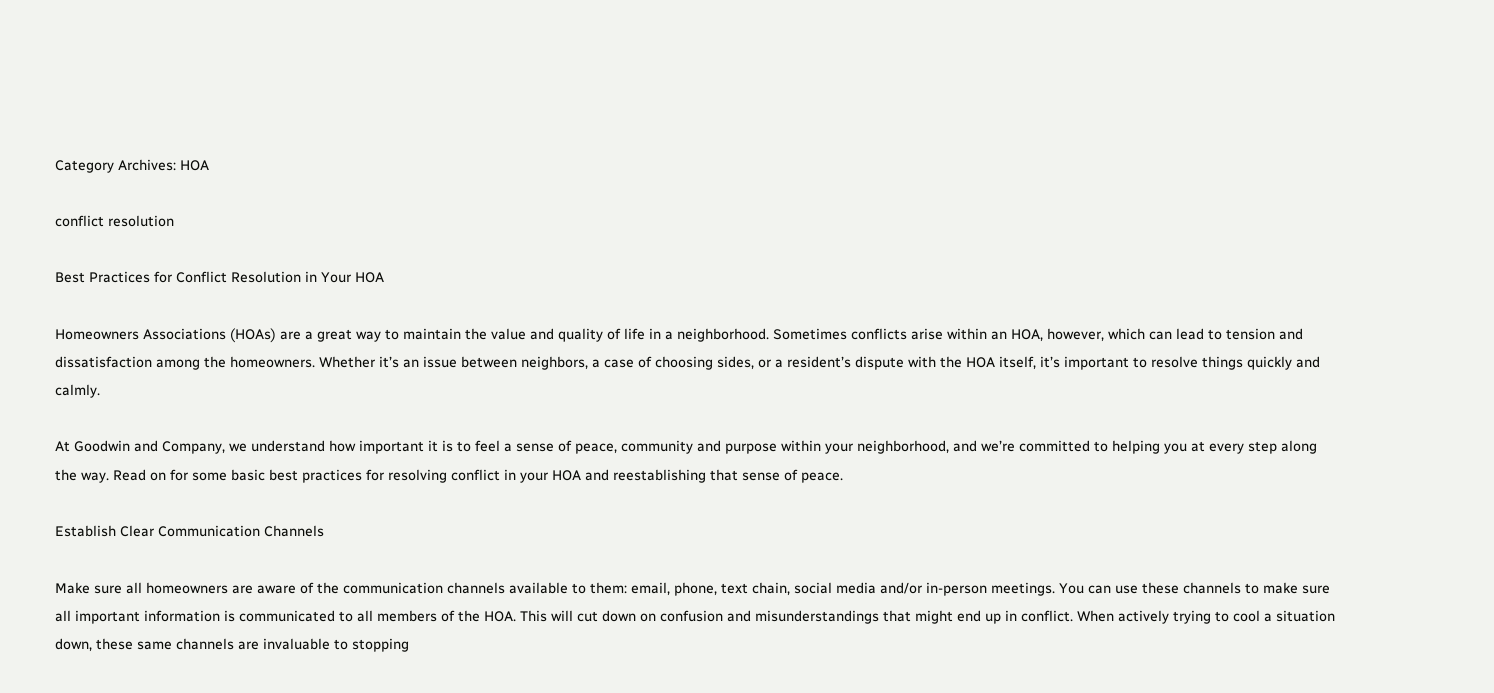Category Archives: HOA

conflict resolution

Best Practices for Conflict Resolution in Your HOA

Homeowners Associations (HOAs) are a great way to maintain the value and quality of life in a neighborhood. Sometimes conflicts arise within an HOA, however, which can lead to tension and dissatisfaction among the homeowners. Whether it’s an issue between neighbors, a case of choosing sides, or a resident’s dispute with the HOA itself, it’s important to resolve things quickly and calmly.

At Goodwin and Company, we understand how important it is to feel a sense of peace, community and purpose within your neighborhood, and we’re committed to helping you at every step along the way. Read on for some basic best practices for resolving conflict in your HOA and reestablishing that sense of peace.

Establish Clear Communication Channels

Make sure all homeowners are aware of the communication channels available to them: email, phone, text chain, social media and/or in-person meetings. You can use these channels to make sure all important information is communicated to all members of the HOA. This will cut down on confusion and misunderstandings that might end up in conflict. When actively trying to cool a situation down, these same channels are invaluable to stopping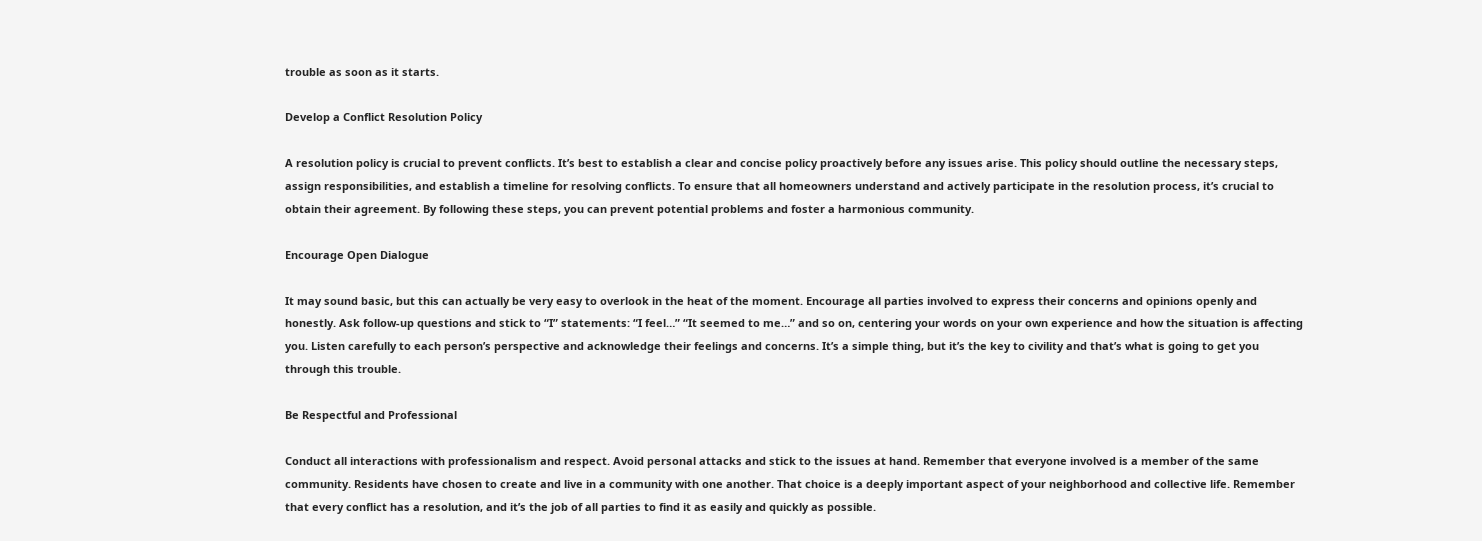trouble as soon as it starts.

Develop a Conflict Resolution Policy

A resolution policy is crucial to prevent conflicts. It’s best to establish a clear and concise policy proactively before any issues arise. This policy should outline the necessary steps, assign responsibilities, and establish a timeline for resolving conflicts. To ensure that all homeowners understand and actively participate in the resolution process, it’s crucial to obtain their agreement. By following these steps, you can prevent potential problems and foster a harmonious community.

Encourage Open Dialogue

It may sound basic, but this can actually be very easy to overlook in the heat of the moment. Encourage all parties involved to express their concerns and opinions openly and honestly. Ask follow-up questions and stick to “I” statements: “I feel…” “It seemed to me…” and so on, centering your words on your own experience and how the situation is affecting you. Listen carefully to each person’s perspective and acknowledge their feelings and concerns. It’s a simple thing, but it’s the key to civility and that’s what is going to get you through this trouble.

Be Respectful and Professional

Conduct all interactions with professionalism and respect. Avoid personal attacks and stick to the issues at hand. Remember that everyone involved is a member of the same community. Residents have chosen to create and live in a community with one another. That choice is a deeply important aspect of your neighborhood and collective life. Remember that every conflict has a resolution, and it’s the job of all parties to find it as easily and quickly as possible.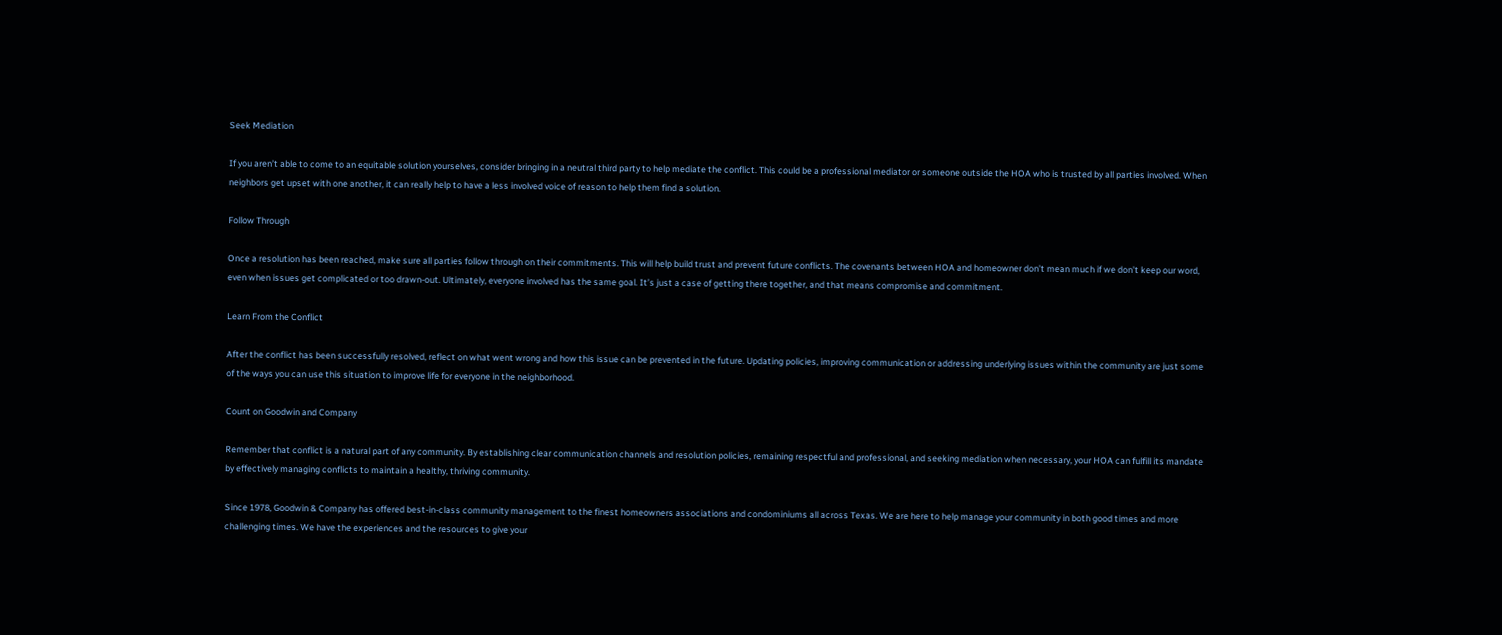Seek Mediation

If you aren’t able to come to an equitable solution yourselves, consider bringing in a neutral third party to help mediate the conflict. This could be a professional mediator or someone outside the HOA who is trusted by all parties involved. When neighbors get upset with one another, it can really help to have a less involved voice of reason to help them find a solution.

Follow Through

Once a resolution has been reached, make sure all parties follow through on their commitments. This will help build trust and prevent future conflicts. The covenants between HOA and homeowner don’t mean much if we don’t keep our word, even when issues get complicated or too drawn-out. Ultimately, everyone involved has the same goal. It’s just a case of getting there together, and that means compromise and commitment.

Learn From the Conflict

After the conflict has been successfully resolved, reflect on what went wrong and how this issue can be prevented in the future. Updating policies, improving communication or addressing underlying issues within the community are just some of the ways you can use this situation to improve life for everyone in the neighborhood.

Count on Goodwin and Company

Remember that conflict is a natural part of any community. By establishing clear communication channels and resolution policies, remaining respectful and professional, and seeking mediation when necessary, your HOA can fulfill its mandate by effectively managing conflicts to maintain a healthy, thriving community.

Since 1978, Goodwin & Company has offered best-in-class community management to the finest homeowners associations and condominiums all across Texas. We are here to help manage your community in both good times and more challenging times. We have the experiences and the resources to give your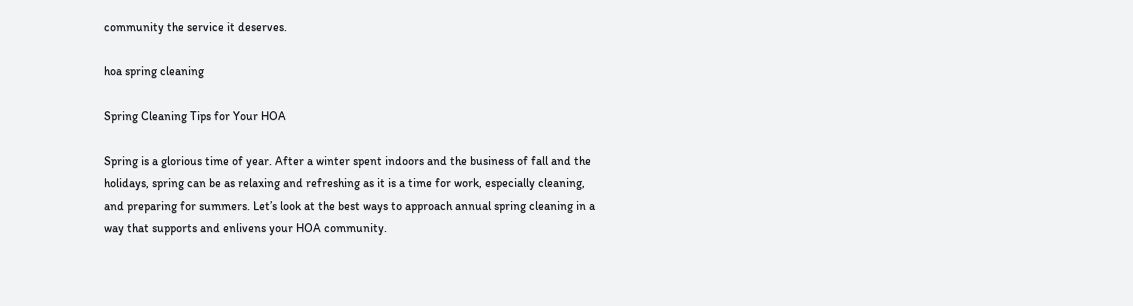community the service it deserves.

hoa spring cleaning

Spring Cleaning Tips for Your HOA

Spring is a glorious time of year. After a winter spent indoors and the business of fall and the holidays, spring can be as relaxing and refreshing as it is a time for work, especially cleaning, and preparing for summers. Let’s look at the best ways to approach annual spring cleaning in a way that supports and enlivens your HOA community.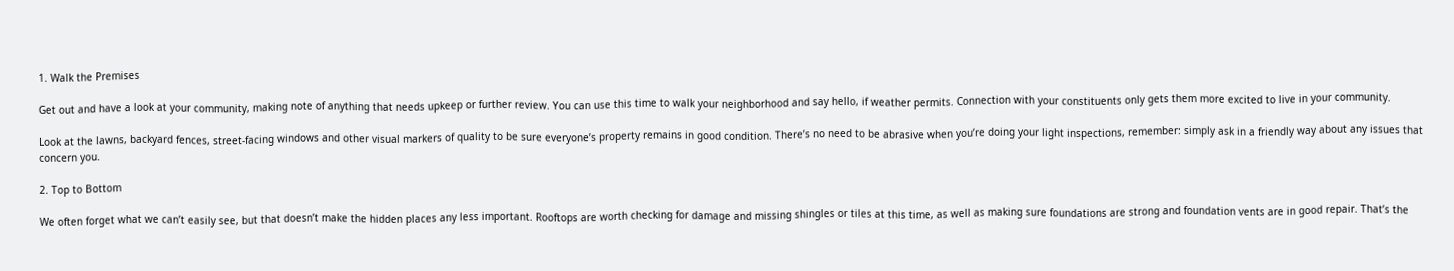1. Walk the Premises

Get out and have a look at your community, making note of anything that needs upkeep or further review. You can use this time to walk your neighborhood and say hello, if weather permits. Connection with your constituents only gets them more excited to live in your community.

Look at the lawns, backyard fences, street-facing windows and other visual markers of quality to be sure everyone’s property remains in good condition. There’s no need to be abrasive when you’re doing your light inspections, remember: simply ask in a friendly way about any issues that concern you.

2. Top to Bottom

We often forget what we can’t easily see, but that doesn’t make the hidden places any less important. Rooftops are worth checking for damage and missing shingles or tiles at this time, as well as making sure foundations are strong and foundation vents are in good repair. That’s the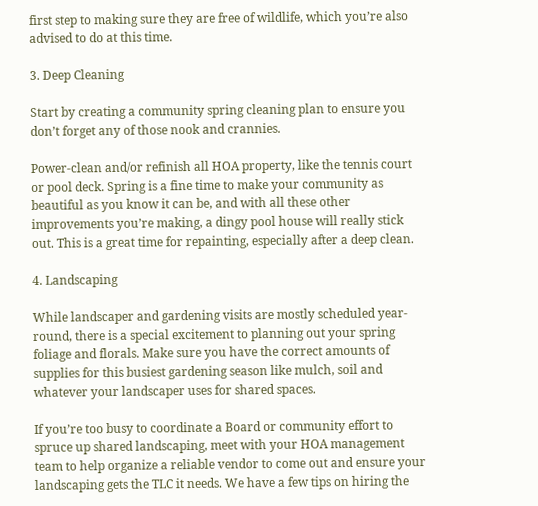first step to making sure they are free of wildlife, which you’re also advised to do at this time.

3. Deep Cleaning

Start by creating a community spring cleaning plan to ensure you don’t forget any of those nook and crannies.

Power-clean and/or refinish all HOA property, like the tennis court or pool deck. Spring is a fine time to make your community as beautiful as you know it can be, and with all these other improvements you’re making, a dingy pool house will really stick out. This is a great time for repainting, especially after a deep clean.

4. Landscaping

While landscaper and gardening visits are mostly scheduled year-round, there is a special excitement to planning out your spring foliage and florals. Make sure you have the correct amounts of supplies for this busiest gardening season like mulch, soil and whatever your landscaper uses for shared spaces.

If you’re too busy to coordinate a Board or community effort to spruce up shared landscaping, meet with your HOA management team to help organize a reliable vendor to come out and ensure your landscaping gets the TLC it needs. We have a few tips on hiring the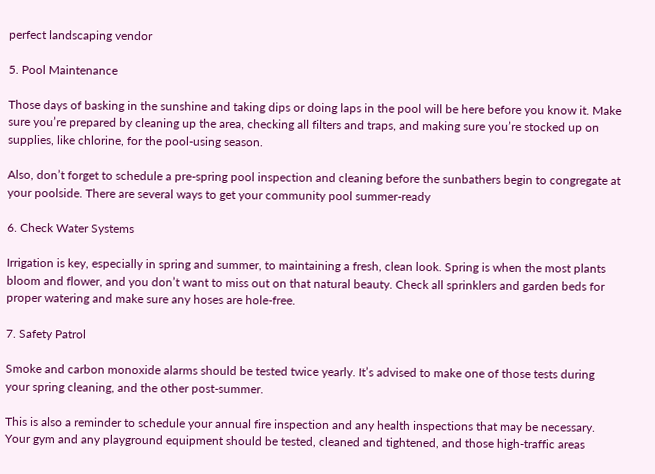perfect landscaping vendor

5. Pool Maintenance

Those days of basking in the sunshine and taking dips or doing laps in the pool will be here before you know it. Make sure you’re prepared by cleaning up the area, checking all filters and traps, and making sure you’re stocked up on supplies, like chlorine, for the pool-using season.

Also, don’t forget to schedule a pre-spring pool inspection and cleaning before the sunbathers begin to congregate at your poolside. There are several ways to get your community pool summer-ready

6. Check Water Systems

Irrigation is key, especially in spring and summer, to maintaining a fresh, clean look. Spring is when the most plants bloom and flower, and you don’t want to miss out on that natural beauty. Check all sprinklers and garden beds for proper watering and make sure any hoses are hole-free.

7. Safety Patrol

Smoke and carbon monoxide alarms should be tested twice yearly. It’s advised to make one of those tests during your spring cleaning, and the other post-summer.

This is also a reminder to schedule your annual fire inspection and any health inspections that may be necessary. Your gym and any playground equipment should be tested, cleaned and tightened, and those high-traffic areas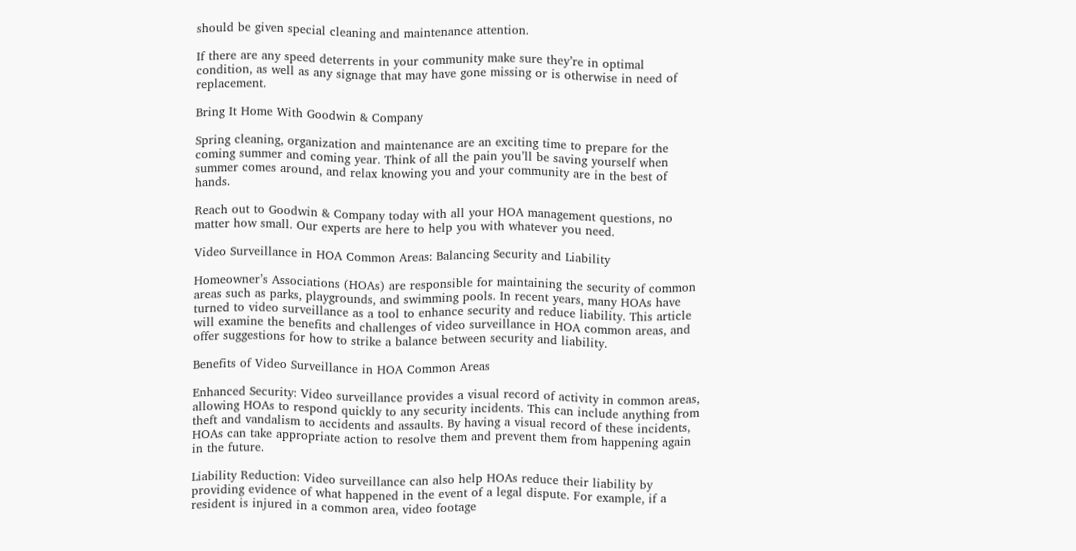should be given special cleaning and maintenance attention.

If there are any speed deterrents in your community make sure they’re in optimal condition, as well as any signage that may have gone missing or is otherwise in need of replacement.

Bring It Home With Goodwin & Company

Spring cleaning, organization and maintenance are an exciting time to prepare for the coming summer and coming year. Think of all the pain you’ll be saving yourself when summer comes around, and relax knowing you and your community are in the best of hands.

Reach out to Goodwin & Company today with all your HOA management questions, no matter how small. Our experts are here to help you with whatever you need.

Video Surveillance in HOA Common Areas: Balancing Security and Liability

Homeowner’s Associations (HOAs) are responsible for maintaining the security of common areas such as parks, playgrounds, and swimming pools. In recent years, many HOAs have turned to video surveillance as a tool to enhance security and reduce liability. This article will examine the benefits and challenges of video surveillance in HOA common areas, and offer suggestions for how to strike a balance between security and liability.

Benefits of Video Surveillance in HOA Common Areas

Enhanced Security: Video surveillance provides a visual record of activity in common areas, allowing HOAs to respond quickly to any security incidents. This can include anything from theft and vandalism to accidents and assaults. By having a visual record of these incidents, HOAs can take appropriate action to resolve them and prevent them from happening again in the future.

Liability Reduction: Video surveillance can also help HOAs reduce their liability by providing evidence of what happened in the event of a legal dispute. For example, if a resident is injured in a common area, video footage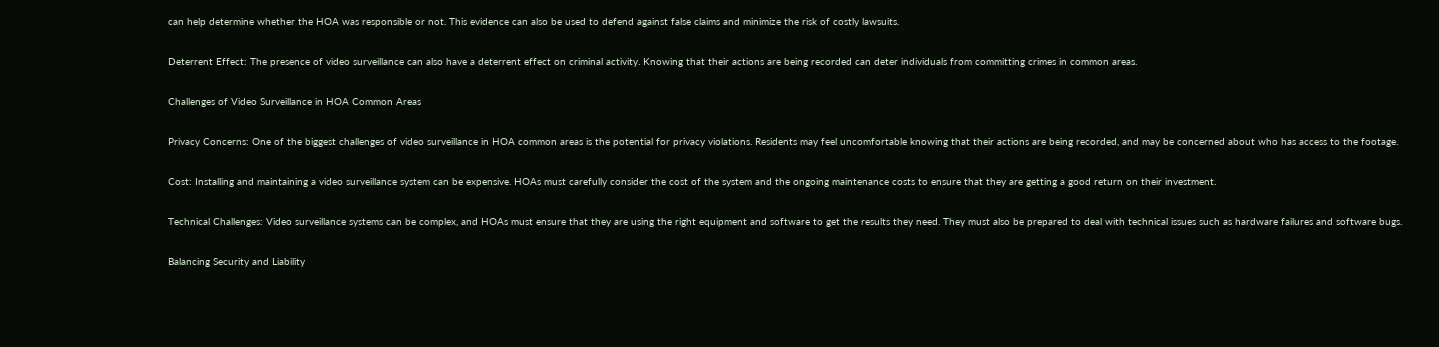can help determine whether the HOA was responsible or not. This evidence can also be used to defend against false claims and minimize the risk of costly lawsuits.

Deterrent Effect: The presence of video surveillance can also have a deterrent effect on criminal activity. Knowing that their actions are being recorded can deter individuals from committing crimes in common areas.

Challenges of Video Surveillance in HOA Common Areas

Privacy Concerns: One of the biggest challenges of video surveillance in HOA common areas is the potential for privacy violations. Residents may feel uncomfortable knowing that their actions are being recorded, and may be concerned about who has access to the footage.

Cost: Installing and maintaining a video surveillance system can be expensive. HOAs must carefully consider the cost of the system and the ongoing maintenance costs to ensure that they are getting a good return on their investment.

Technical Challenges: Video surveillance systems can be complex, and HOAs must ensure that they are using the right equipment and software to get the results they need. They must also be prepared to deal with technical issues such as hardware failures and software bugs.

Balancing Security and Liability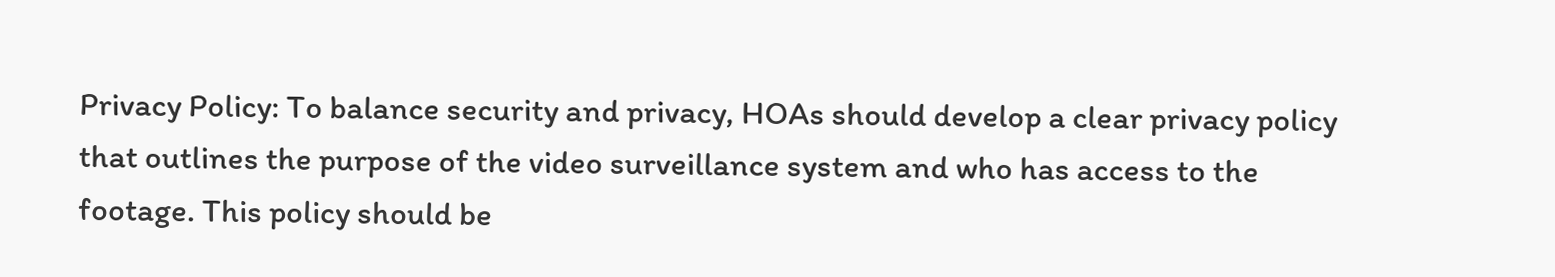Privacy Policy: To balance security and privacy, HOAs should develop a clear privacy policy that outlines the purpose of the video surveillance system and who has access to the footage. This policy should be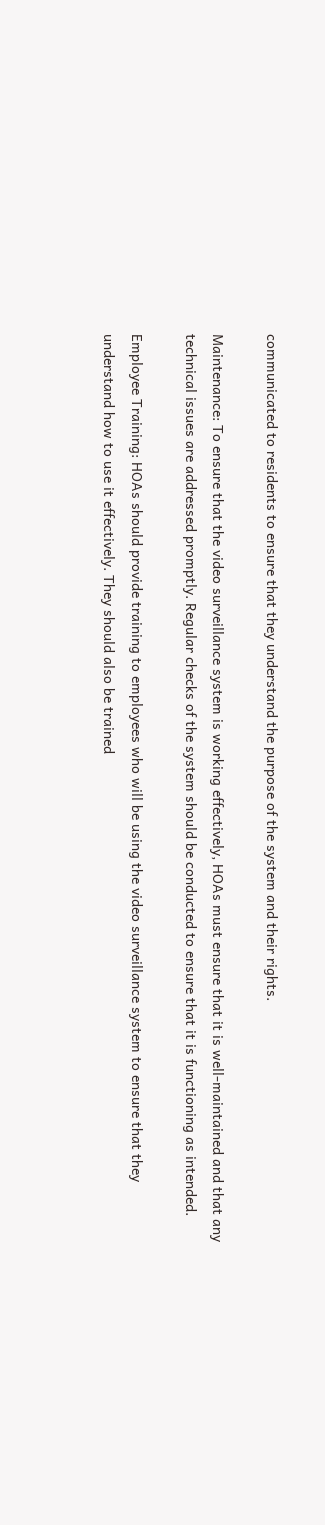communicated to residents to ensure that they understand the purpose of the system and their rights.

Maintenance: To ensure that the video surveillance system is working effectively, HOAs must ensure that it is well-maintained and that any technical issues are addressed promptly. Regular checks of the system should be conducted to ensure that it is functioning as intended.

Employee Training: HOAs should provide training to employees who will be using the video surveillance system to ensure that they understand how to use it effectively. They should also be trained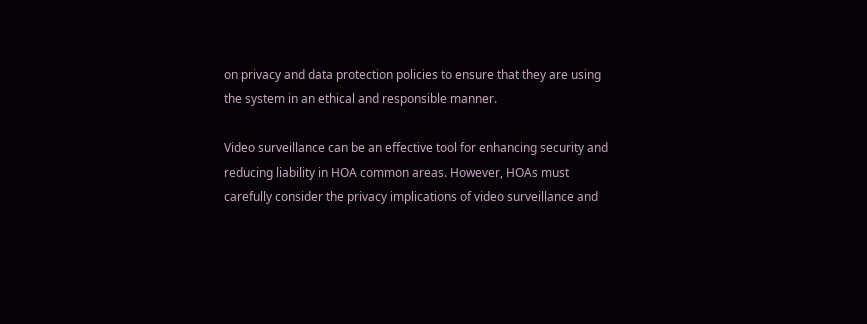on privacy and data protection policies to ensure that they are using the system in an ethical and responsible manner.

Video surveillance can be an effective tool for enhancing security and reducing liability in HOA common areas. However, HOAs must carefully consider the privacy implications of video surveillance and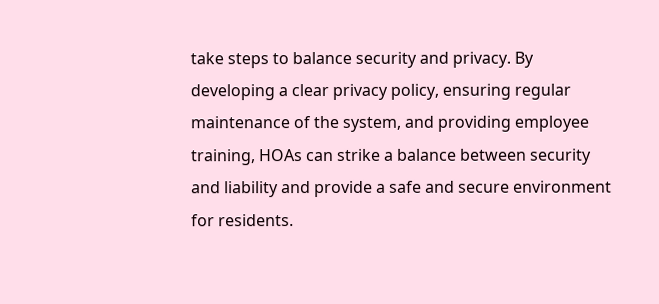take steps to balance security and privacy. By developing a clear privacy policy, ensuring regular maintenance of the system, and providing employee training, HOAs can strike a balance between security and liability and provide a safe and secure environment for residents.